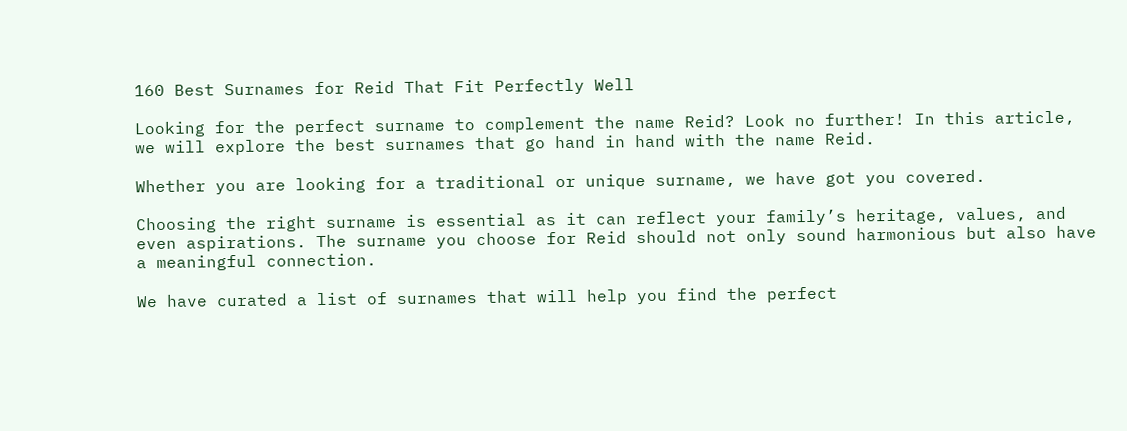160 Best Surnames for Reid That Fit Perfectly Well

Looking for the perfect surname to complement the name Reid? Look no further! In this article, we will explore the best surnames that go hand in hand with the name Reid.

Whether you are looking for a traditional or unique surname, we have got you covered.

Choosing the right surname is essential as it can reflect your family’s heritage, values, and even aspirations. The surname you choose for Reid should not only sound harmonious but also have a meaningful connection.

We have curated a list of surnames that will help you find the perfect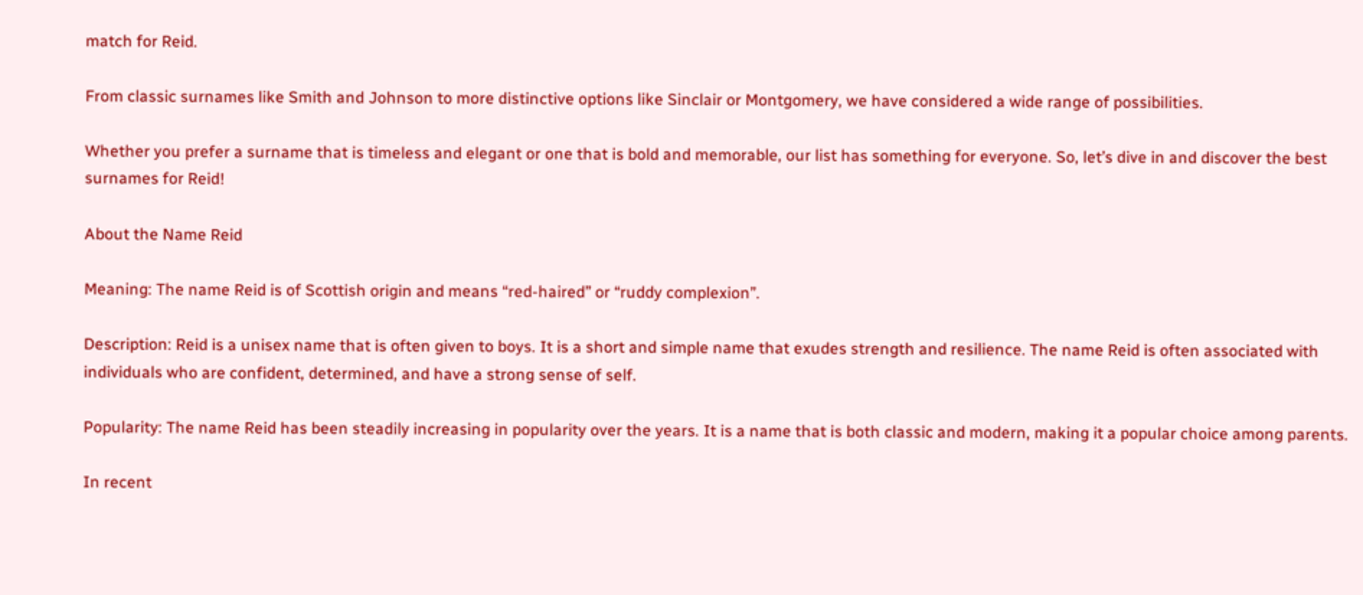match for Reid.

From classic surnames like Smith and Johnson to more distinctive options like Sinclair or Montgomery, we have considered a wide range of possibilities.

Whether you prefer a surname that is timeless and elegant or one that is bold and memorable, our list has something for everyone. So, let’s dive in and discover the best surnames for Reid!

About the Name Reid

Meaning: The name Reid is of Scottish origin and means “red-haired” or “ruddy complexion”.

Description: Reid is a unisex name that is often given to boys. It is a short and simple name that exudes strength and resilience. The name Reid is often associated with individuals who are confident, determined, and have a strong sense of self.

Popularity: The name Reid has been steadily increasing in popularity over the years. It is a name that is both classic and modern, making it a popular choice among parents.

In recent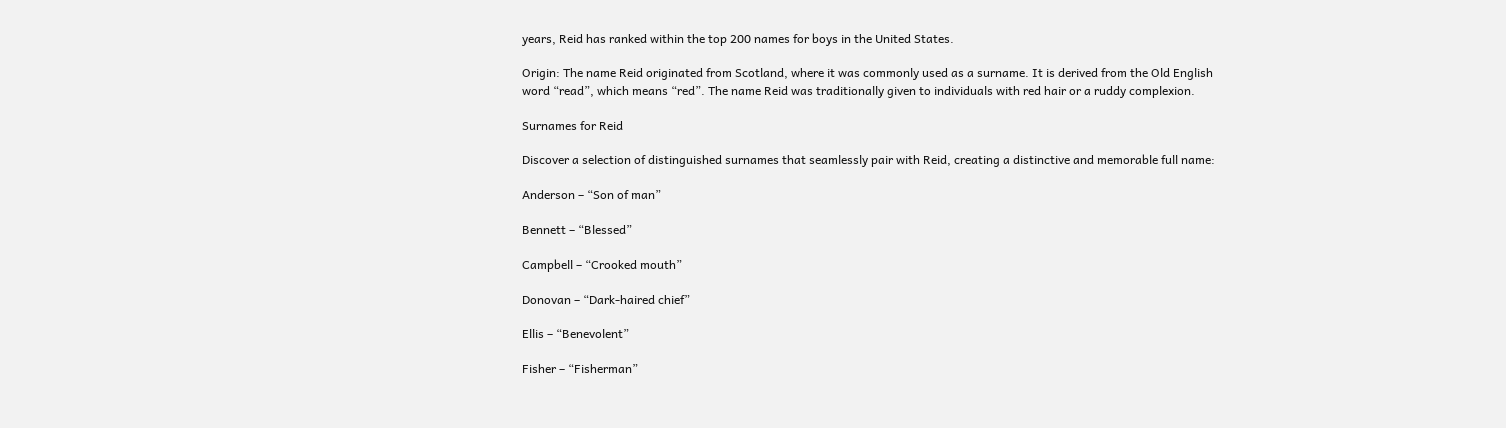years, Reid has ranked within the top 200 names for boys in the United States.

Origin: The name Reid originated from Scotland, where it was commonly used as a surname. It is derived from the Old English word “read”, which means “red”. The name Reid was traditionally given to individuals with red hair or a ruddy complexion.

Surnames for Reid

Discover a selection of distinguished surnames that seamlessly pair with Reid, creating a distinctive and memorable full name:

Anderson – “Son of man”

Bennett – “Blessed”

Campbell – “Crooked mouth”

Donovan – “Dark-haired chief”

Ellis – “Benevolent”

Fisher – “Fisherman”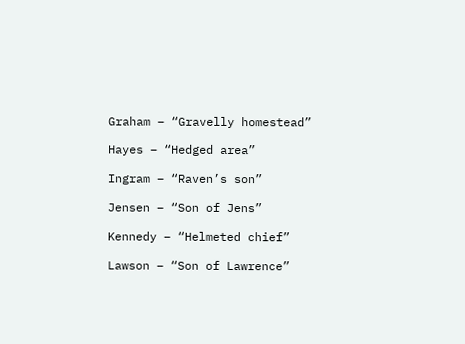Graham – “Gravelly homestead”

Hayes – “Hedged area”

Ingram – “Raven’s son”

Jensen – “Son of Jens”

Kennedy – “Helmeted chief”

Lawson – “Son of Lawrence”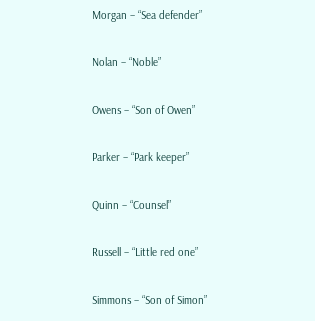Morgan – “Sea defender”

Nolan – “Noble”

Owens – “Son of Owen”

Parker – “Park keeper”

Quinn – “Counsel”

Russell – “Little red one”

Simmons – “Son of Simon”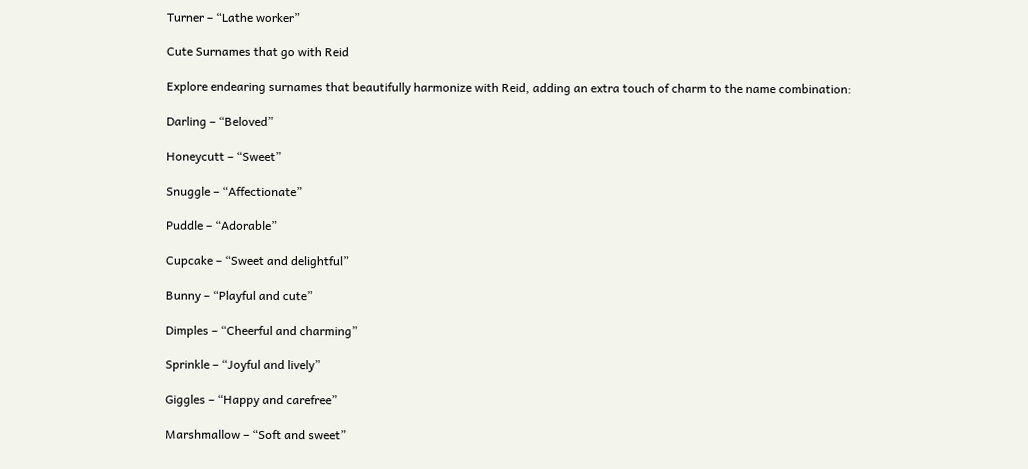Turner – “Lathe worker”

Cute Surnames that go with Reid

Explore endearing surnames that beautifully harmonize with Reid, adding an extra touch of charm to the name combination:

Darling – “Beloved”

Honeycutt – “Sweet”

Snuggle – “Affectionate”

Puddle – “Adorable”

Cupcake – “Sweet and delightful”

Bunny – “Playful and cute”

Dimples – “Cheerful and charming”

Sprinkle – “Joyful and lively”

Giggles – “Happy and carefree”

Marshmallow – “Soft and sweet”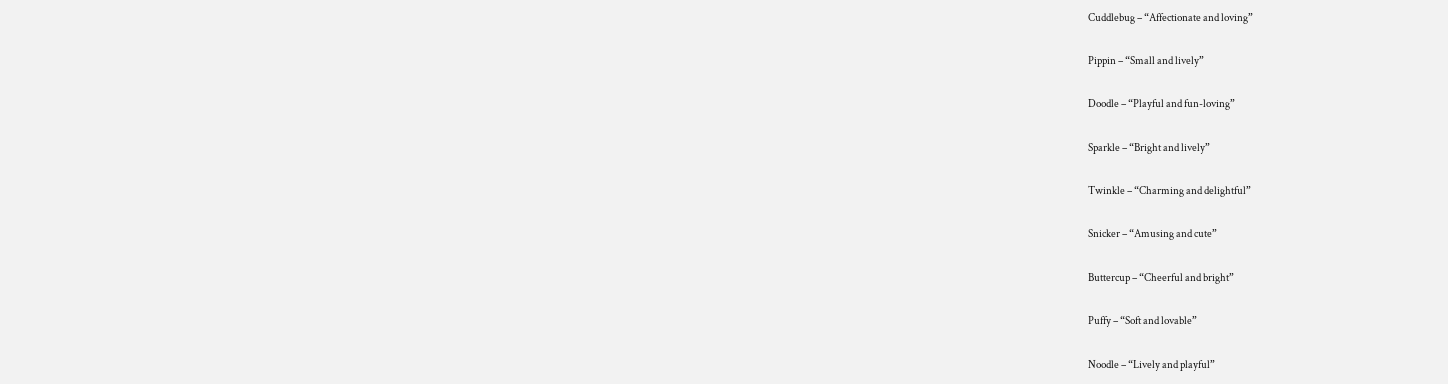Cuddlebug – “Affectionate and loving”

Pippin – “Small and lively”

Doodle – “Playful and fun-loving”

Sparkle – “Bright and lively”

Twinkle – “Charming and delightful”

Snicker – “Amusing and cute”

Buttercup – “Cheerful and bright”

Puffy – “Soft and lovable”

Noodle – “Lively and playful”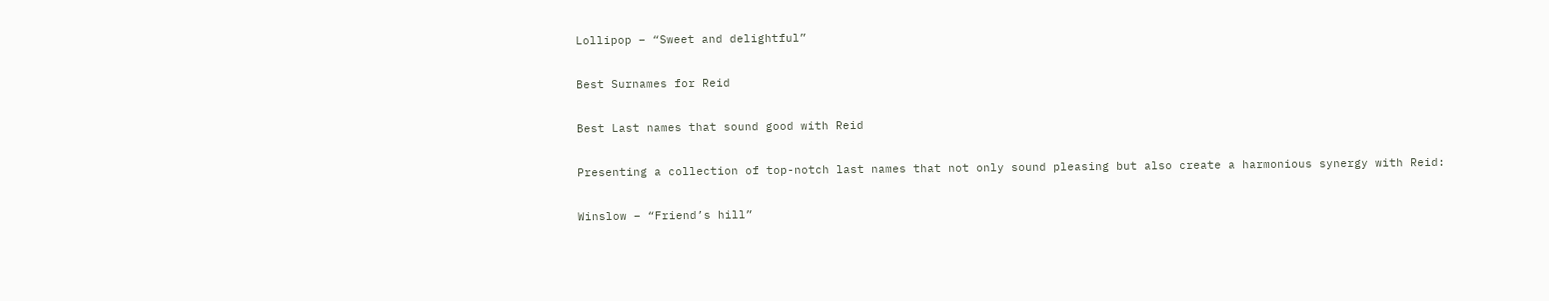Lollipop – “Sweet and delightful”

Best Surnames for Reid

Best Last names that sound good with Reid

Presenting a collection of top-notch last names that not only sound pleasing but also create a harmonious synergy with Reid:

Winslow – “Friend’s hill”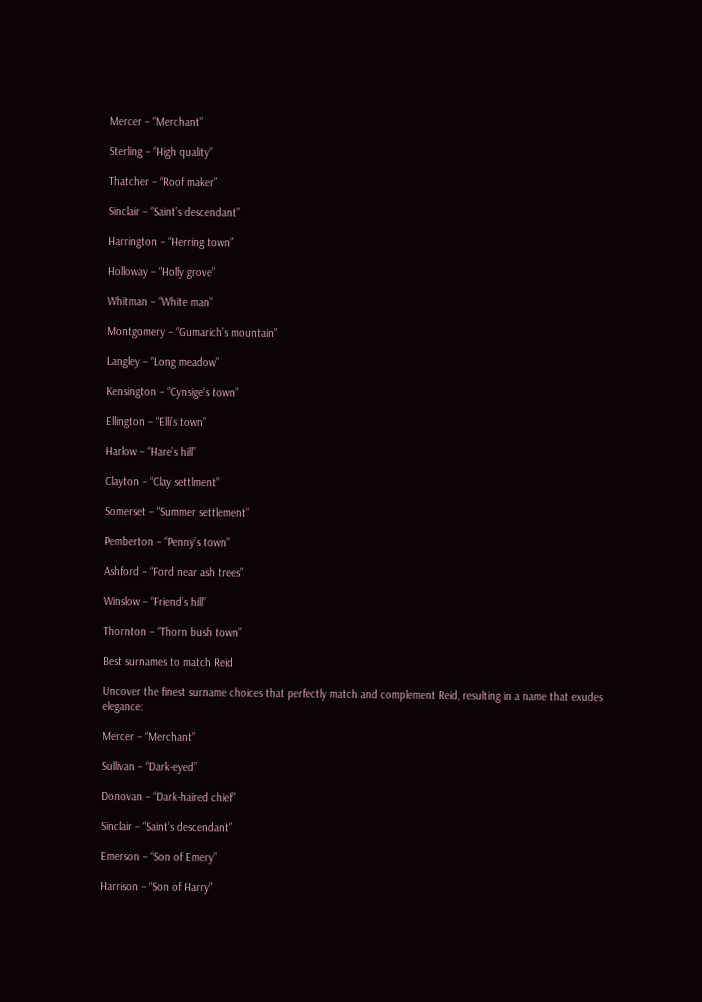Mercer – “Merchant”

Sterling – “High quality”

Thatcher – “Roof maker”

Sinclair – “Saint’s descendant”

Harrington – “Herring town”

Holloway – “Holly grove”

Whitman – “White man”

Montgomery – “Gumarich’s mountain”

Langley – “Long meadow”

Kensington – “Cynsige’s town”

Ellington – “Elli’s town”

Harlow – “Hare’s hill”

Clayton – “Clay settlment”

Somerset – “Summer settlement”

Pemberton – “Penny’s town”

Ashford – “Ford near ash trees”

Winslow – “Friend’s hill”

Thornton – “Thorn bush town”

Best surnames to match Reid

Uncover the finest surname choices that perfectly match and complement Reid, resulting in a name that exudes elegance:

Mercer – “Merchant”

Sullivan – “Dark-eyed”

Donovan – “Dark-haired chief”

Sinclair – “Saint’s descendant”

Emerson – “Son of Emery”

Harrison – “Son of Harry”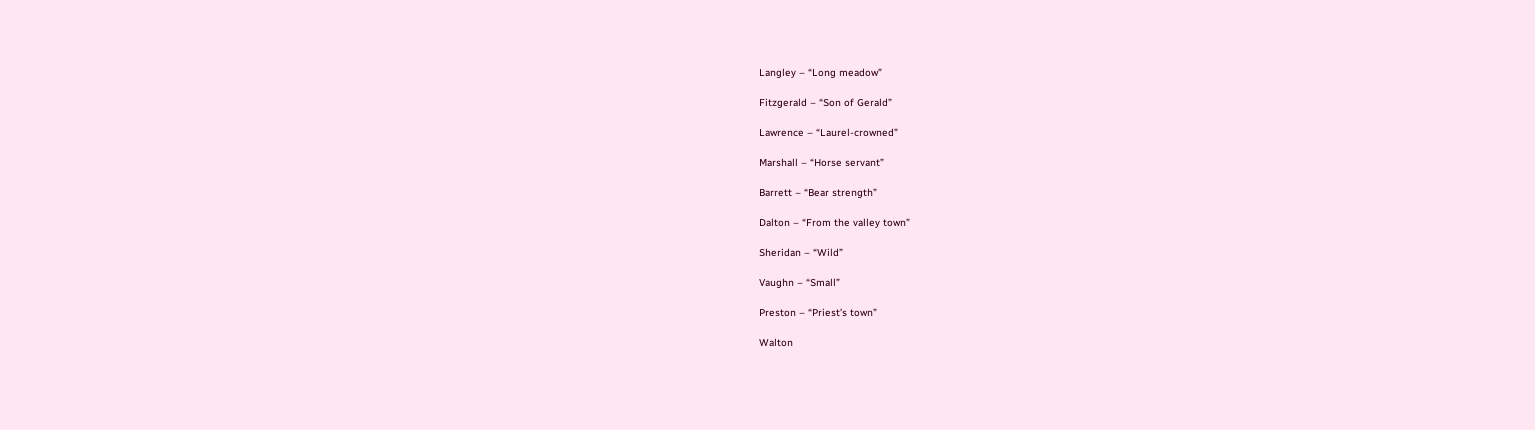Langley – “Long meadow”

Fitzgerald – “Son of Gerald”

Lawrence – “Laurel-crowned”

Marshall – “Horse servant”

Barrett – “Bear strength”

Dalton – “From the valley town”

Sheridan – “Wild”

Vaughn – “Small”

Preston – “Priest’s town”

Walton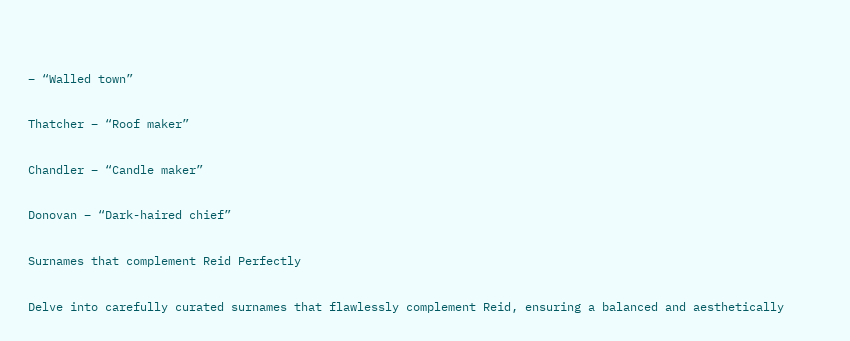– “Walled town”

Thatcher – “Roof maker”

Chandler – “Candle maker”

Donovan – “Dark-haired chief”

Surnames that complement Reid Perfectly

Delve into carefully curated surnames that flawlessly complement Reid, ensuring a balanced and aesthetically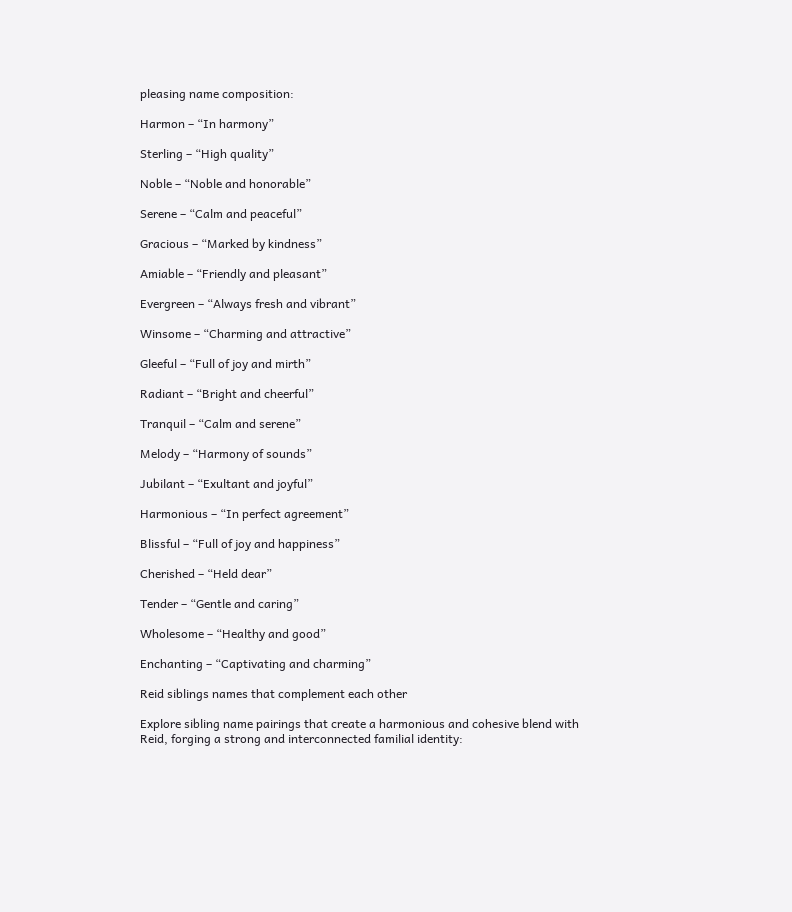pleasing name composition:

Harmon – “In harmony”

Sterling – “High quality”

Noble – “Noble and honorable”

Serene – “Calm and peaceful”

Gracious – “Marked by kindness”

Amiable – “Friendly and pleasant”

Evergreen – “Always fresh and vibrant”

Winsome – “Charming and attractive”

Gleeful – “Full of joy and mirth”

Radiant – “Bright and cheerful”

Tranquil – “Calm and serene”

Melody – “Harmony of sounds”

Jubilant – “Exultant and joyful”

Harmonious – “In perfect agreement”

Blissful – “Full of joy and happiness”

Cherished – “Held dear”

Tender – “Gentle and caring”

Wholesome – “Healthy and good”

Enchanting – “Captivating and charming”

Reid siblings names that complement each other

Explore sibling name pairings that create a harmonious and cohesive blend with Reid, forging a strong and interconnected familial identity: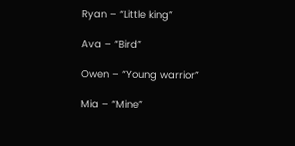Ryan – “Little king”

Ava – “Bird”

Owen – “Young warrior”

Mia – “Mine”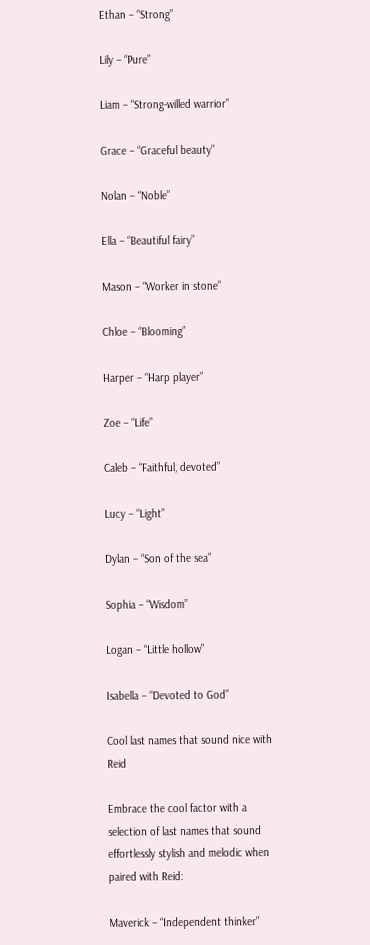Ethan – “Strong”

Lily – “Pure”

Liam – “Strong-willed warrior”

Grace – “Graceful beauty”

Nolan – “Noble”

Ella – “Beautiful fairy”

Mason – “Worker in stone”

Chloe – “Blooming”

Harper – “Harp player”

Zoe – “Life”

Caleb – “Faithful, devoted”

Lucy – “Light”

Dylan – “Son of the sea”

Sophia – “Wisdom”

Logan – “Little hollow”

Isabella – “Devoted to God”

Cool last names that sound nice with Reid

Embrace the cool factor with a selection of last names that sound effortlessly stylish and melodic when paired with Reid:

Maverick – “Independent thinker”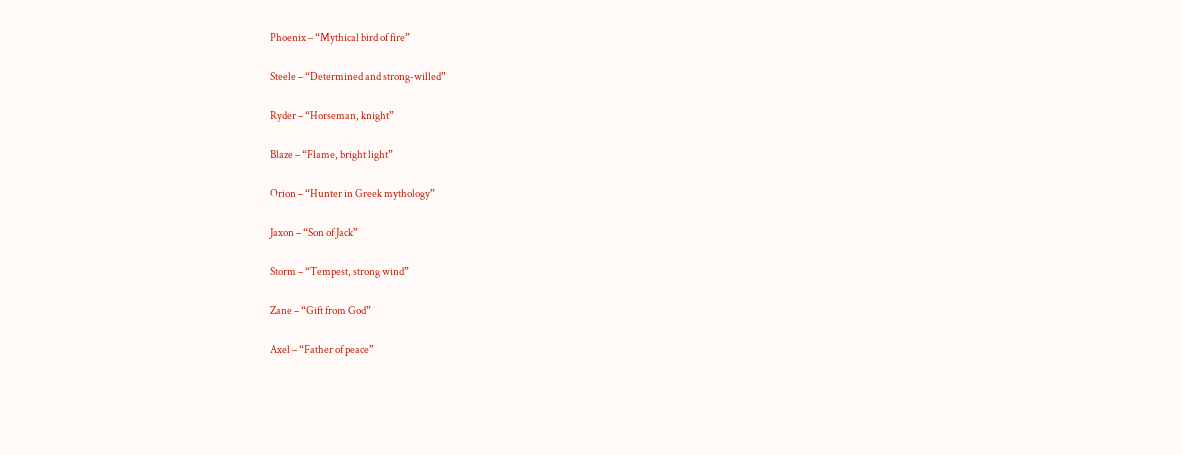Phoenix – “Mythical bird of fire”

Steele – “Determined and strong-willed”

Ryder – “Horseman, knight”

Blaze – “Flame, bright light”

Orion – “Hunter in Greek mythology”

Jaxon – “Son of Jack”

Storm – “Tempest, strong wind”

Zane – “Gift from God”

Axel – “Father of peace”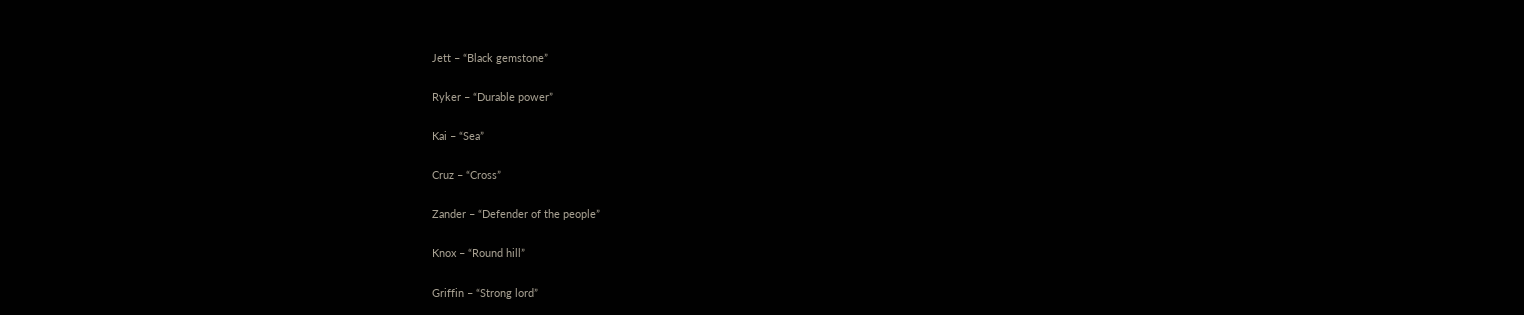Jett – “Black gemstone”

Ryker – “Durable power”

Kai – “Sea”

Cruz – “Cross”

Zander – “Defender of the people”

Knox – “Round hill”

Griffin – “Strong lord”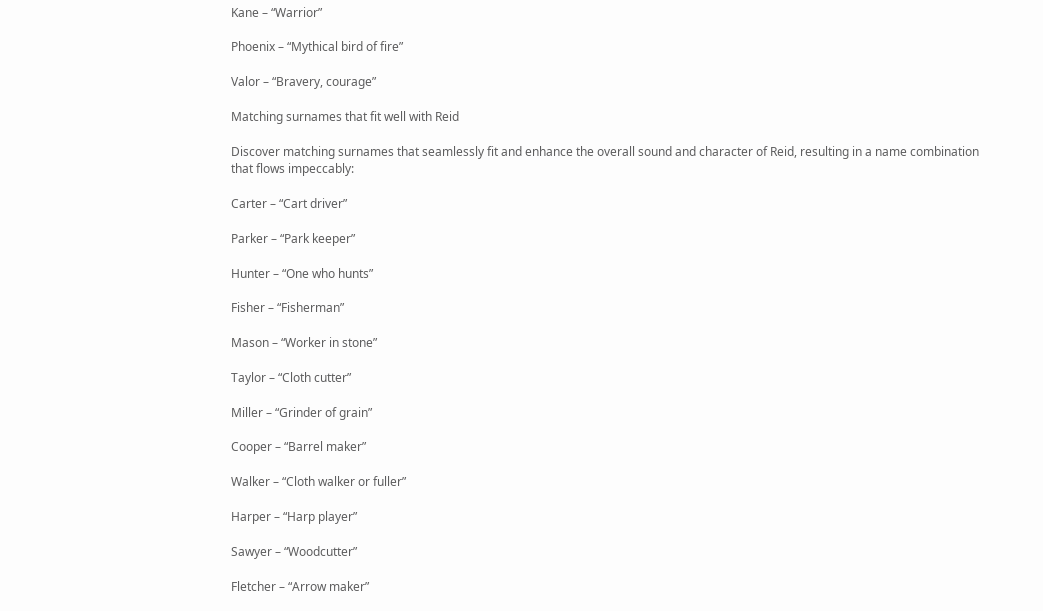Kane – “Warrior”

Phoenix – “Mythical bird of fire”

Valor – “Bravery, courage”

Matching surnames that fit well with Reid

Discover matching surnames that seamlessly fit and enhance the overall sound and character of Reid, resulting in a name combination that flows impeccably:

Carter – “Cart driver”

Parker – “Park keeper”

Hunter – “One who hunts”

Fisher – “Fisherman”

Mason – “Worker in stone”

Taylor – “Cloth cutter”

Miller – “Grinder of grain”

Cooper – “Barrel maker”

Walker – “Cloth walker or fuller”

Harper – “Harp player”

Sawyer – “Woodcutter”

Fletcher – “Arrow maker”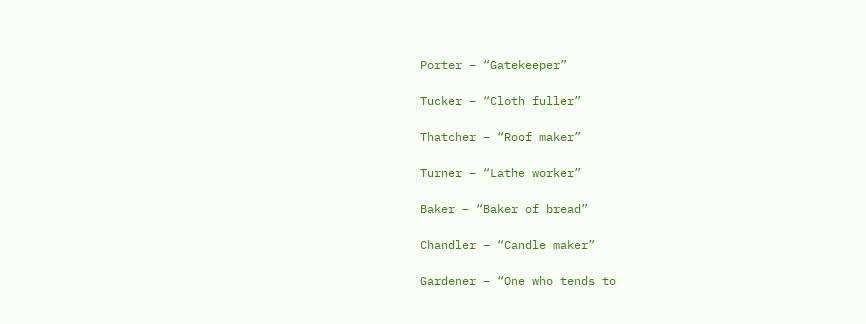Porter – “Gatekeeper”

Tucker – “Cloth fuller”

Thatcher – “Roof maker”

Turner – “Lathe worker”

Baker – “Baker of bread”

Chandler – “Candle maker”

Gardener – “One who tends to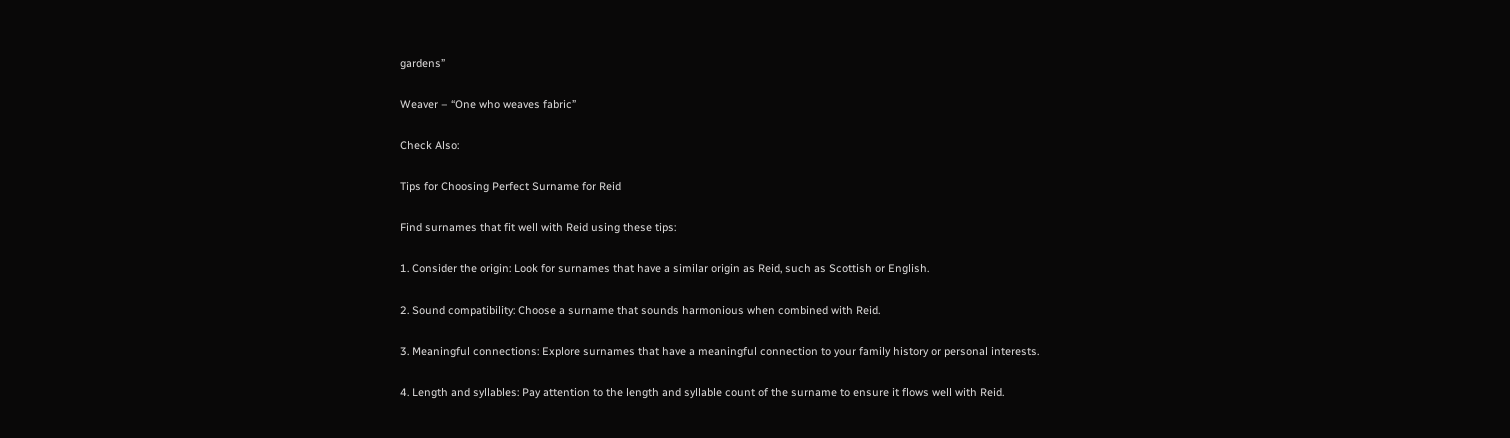gardens”

Weaver – “One who weaves fabric”

Check Also:

Tips for Choosing Perfect Surname for Reid

Find surnames that fit well with Reid using these tips:

1. Consider the origin: Look for surnames that have a similar origin as Reid, such as Scottish or English.

2. Sound compatibility: Choose a surname that sounds harmonious when combined with Reid.

3. Meaningful connections: Explore surnames that have a meaningful connection to your family history or personal interests.

4. Length and syllables: Pay attention to the length and syllable count of the surname to ensure it flows well with Reid.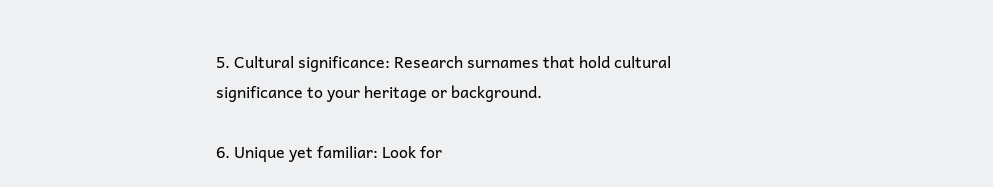5. Cultural significance: Research surnames that hold cultural significance to your heritage or background.

6. Unique yet familiar: Look for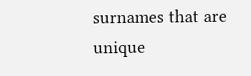surnames that are unique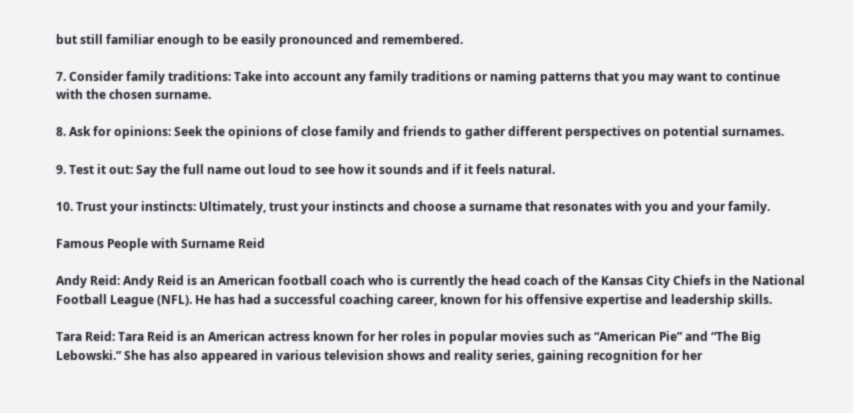but still familiar enough to be easily pronounced and remembered.

7. Consider family traditions: Take into account any family traditions or naming patterns that you may want to continue with the chosen surname.

8. Ask for opinions: Seek the opinions of close family and friends to gather different perspectives on potential surnames.

9. Test it out: Say the full name out loud to see how it sounds and if it feels natural.

10. Trust your instincts: Ultimately, trust your instincts and choose a surname that resonates with you and your family.

Famous People with Surname Reid

Andy Reid: Andy Reid is an American football coach who is currently the head coach of the Kansas City Chiefs in the National Football League (NFL). He has had a successful coaching career, known for his offensive expertise and leadership skills.

Tara Reid: Tara Reid is an American actress known for her roles in popular movies such as “American Pie” and “The Big Lebowski.” She has also appeared in various television shows and reality series, gaining recognition for her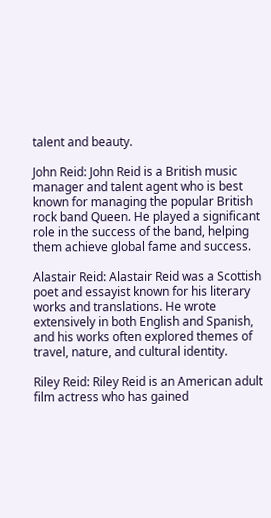talent and beauty.

John Reid: John Reid is a British music manager and talent agent who is best known for managing the popular British rock band Queen. He played a significant role in the success of the band, helping them achieve global fame and success.

Alastair Reid: Alastair Reid was a Scottish poet and essayist known for his literary works and translations. He wrote extensively in both English and Spanish, and his works often explored themes of travel, nature, and cultural identity.

Riley Reid: Riley Reid is an American adult film actress who has gained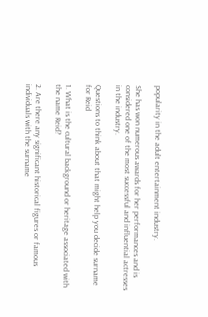popularity in the adult entertainment industry.

She has won numerous awards for her performances and is considered one of the most successful and influential actresses in the industry.

Questions to think about that might help you decide surname for Reid

1. What is the cultural background or heritage associated with the name Reid?

2. Are there any significant historical figures or famous individuals with the surname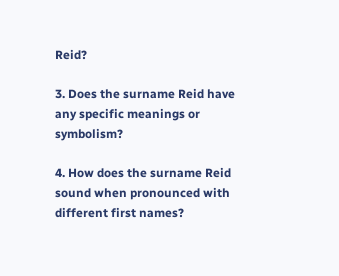Reid?

3. Does the surname Reid have any specific meanings or symbolism?

4. How does the surname Reid sound when pronounced with different first names?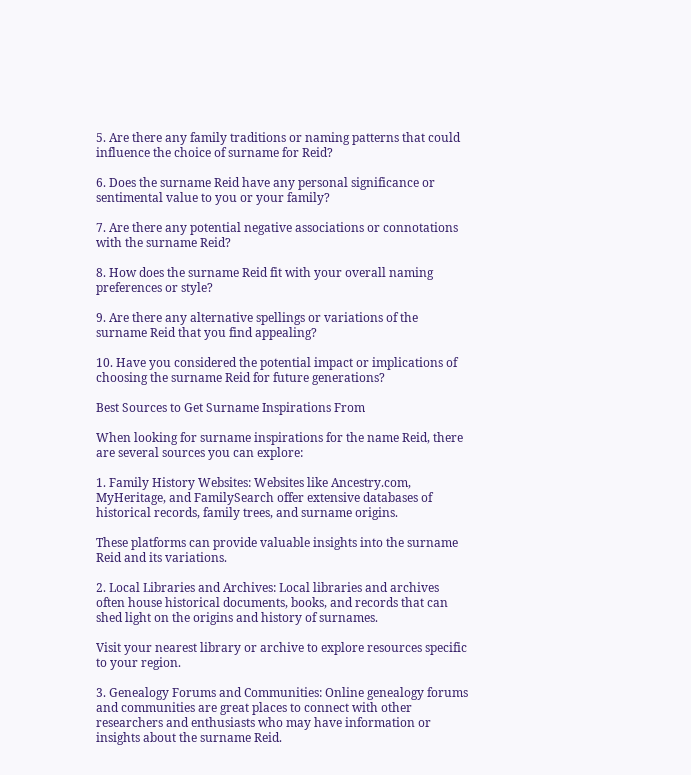5. Are there any family traditions or naming patterns that could influence the choice of surname for Reid?

6. Does the surname Reid have any personal significance or sentimental value to you or your family?

7. Are there any potential negative associations or connotations with the surname Reid?

8. How does the surname Reid fit with your overall naming preferences or style?

9. Are there any alternative spellings or variations of the surname Reid that you find appealing?

10. Have you considered the potential impact or implications of choosing the surname Reid for future generations?

Best Sources to Get Surname Inspirations From

When looking for surname inspirations for the name Reid, there are several sources you can explore:

1. Family History Websites: Websites like Ancestry.com, MyHeritage, and FamilySearch offer extensive databases of historical records, family trees, and surname origins.

These platforms can provide valuable insights into the surname Reid and its variations.

2. Local Libraries and Archives: Local libraries and archives often house historical documents, books, and records that can shed light on the origins and history of surnames.

Visit your nearest library or archive to explore resources specific to your region.

3. Genealogy Forums and Communities: Online genealogy forums and communities are great places to connect with other researchers and enthusiasts who may have information or insights about the surname Reid.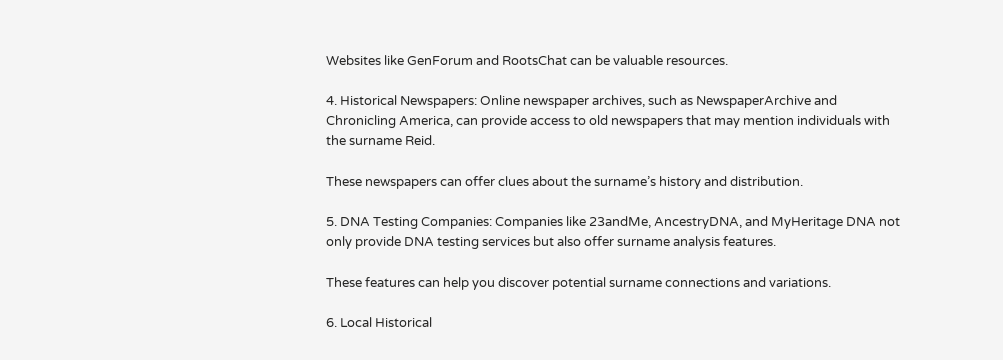Websites like GenForum and RootsChat can be valuable resources.

4. Historical Newspapers: Online newspaper archives, such as NewspaperArchive and Chronicling America, can provide access to old newspapers that may mention individuals with the surname Reid.

These newspapers can offer clues about the surname’s history and distribution.

5. DNA Testing Companies: Companies like 23andMe, AncestryDNA, and MyHeritage DNA not only provide DNA testing services but also offer surname analysis features.

These features can help you discover potential surname connections and variations.

6. Local Historical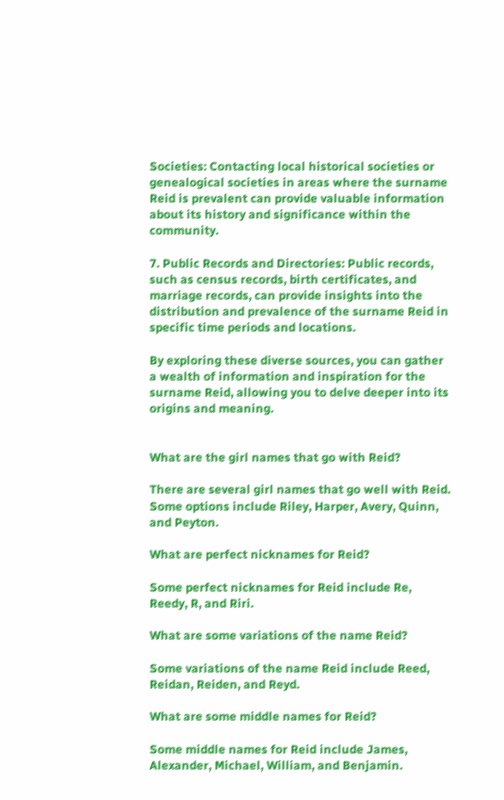Societies: Contacting local historical societies or genealogical societies in areas where the surname Reid is prevalent can provide valuable information about its history and significance within the community.

7. Public Records and Directories: Public records, such as census records, birth certificates, and marriage records, can provide insights into the distribution and prevalence of the surname Reid in specific time periods and locations.

By exploring these diverse sources, you can gather a wealth of information and inspiration for the surname Reid, allowing you to delve deeper into its origins and meaning.


What are the girl names that go with Reid?

There are several girl names that go well with Reid. Some options include Riley, Harper, Avery, Quinn, and Peyton.

What are perfect nicknames for Reid?

Some perfect nicknames for Reid include Re, Reedy, R, and Riri.

What are some variations of the name Reid?

Some variations of the name Reid include Reed, Reidan, Reiden, and Reyd.

What are some middle names for Reid?

Some middle names for Reid include James, Alexander, Michael, William, and Benjamin.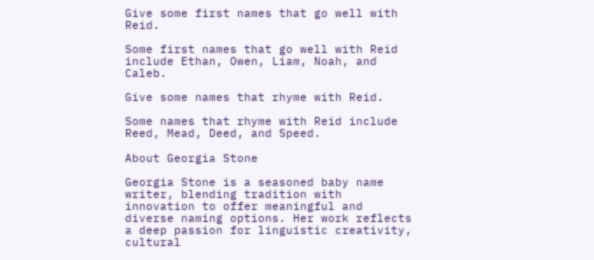Give some first names that go well with Reid.

Some first names that go well with Reid include Ethan, Owen, Liam, Noah, and Caleb.

Give some names that rhyme with Reid.

Some names that rhyme with Reid include Reed, Mead, Deed, and Speed.

About Georgia Stone

Georgia Stone is a seasoned baby name writer, blending tradition with innovation to offer meaningful and diverse naming options. Her work reflects a deep passion for linguistic creativity, cultural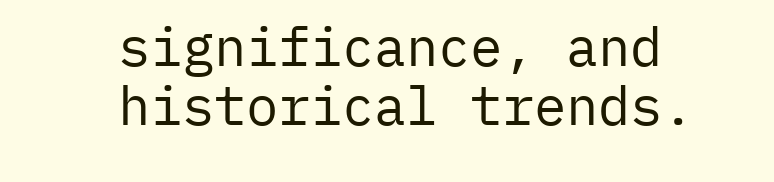significance, and historical trends.